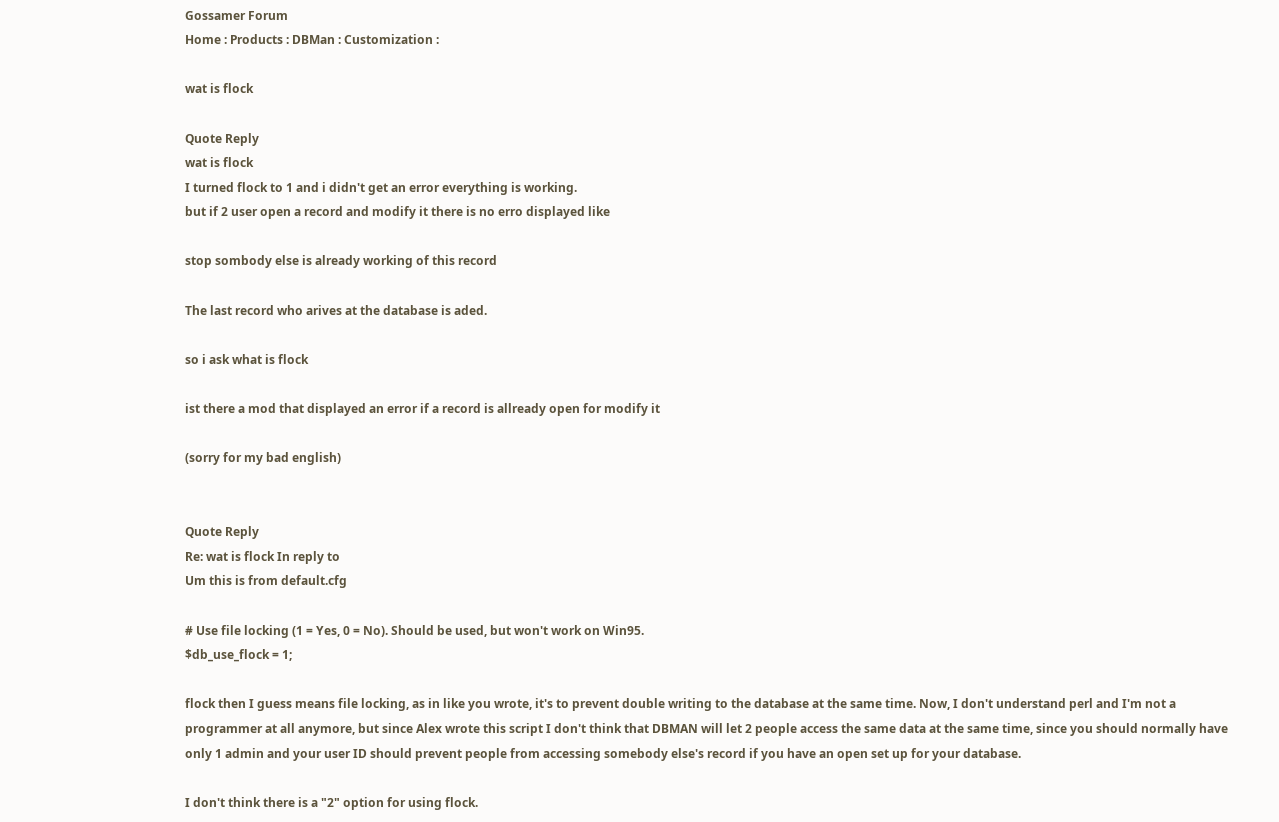Gossamer Forum
Home : Products : DBMan : Customization :

wat is flock

Quote Reply
wat is flock
I turned flock to 1 and i didn't get an error everything is working.
but if 2 user open a record and modify it there is no erro displayed like

stop sombody else is already working of this record

The last record who arives at the database is aded.

so i ask what is flock

ist there a mod that displayed an error if a record is allready open for modify it

(sorry for my bad english)


Quote Reply
Re: wat is flock In reply to
Um this is from default.cfg

# Use file locking (1 = Yes, 0 = No). Should be used, but won't work on Win95.
$db_use_flock = 1;

flock then I guess means file locking, as in like you wrote, it's to prevent double writing to the database at the same time. Now, I don't understand perl and I'm not a programmer at all anymore, but since Alex wrote this script I don't think that DBMAN will let 2 people access the same data at the same time, since you should normally have only 1 admin and your user ID should prevent people from accessing somebody else's record if you have an open set up for your database.

I don't think there is a "2" option for using flock.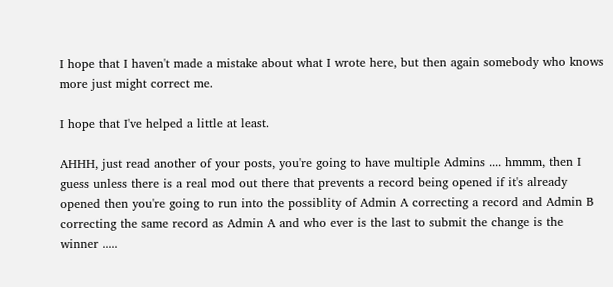I hope that I haven't made a mistake about what I wrote here, but then again somebody who knows more just might correct me.

I hope that I've helped a little at least.

AHHH, just read another of your posts, you're going to have multiple Admins .... hmmm, then I guess unless there is a real mod out there that prevents a record being opened if it's already opened then you're going to run into the possiblity of Admin A correcting a record and Admin B correcting the same record as Admin A and who ever is the last to submit the change is the winner .....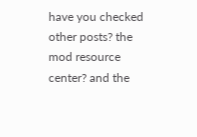have you checked other posts? the mod resource center? and the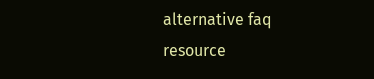alternative faq resource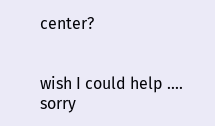center?


wish I could help .... sorry